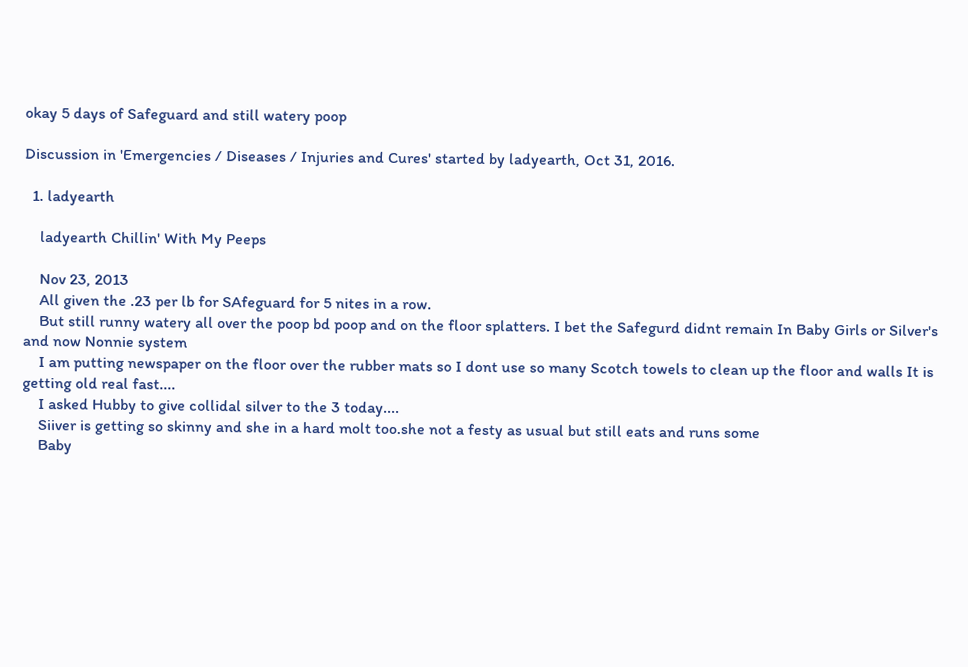okay 5 days of Safeguard and still watery poop

Discussion in 'Emergencies / Diseases / Injuries and Cures' started by ladyearth, Oct 31, 2016.

  1. ladyearth

    ladyearth Chillin' With My Peeps

    Nov 23, 2013
    All given the .23 per lb for SAfeguard for 5 nites in a row.
    But still runny watery all over the poop bd poop and on the floor splatters. I bet the Safegurd didnt remain In Baby Girls or Silver's and now Nonnie system
    I am putting newspaper on the floor over the rubber mats so I dont use so many Scotch towels to clean up the floor and walls It is getting old real fast....
    I asked Hubby to give collidal silver to the 3 today....
    Siiver is getting so skinny and she in a hard molt too.she not a festy as usual but still eats and runs some
    Baby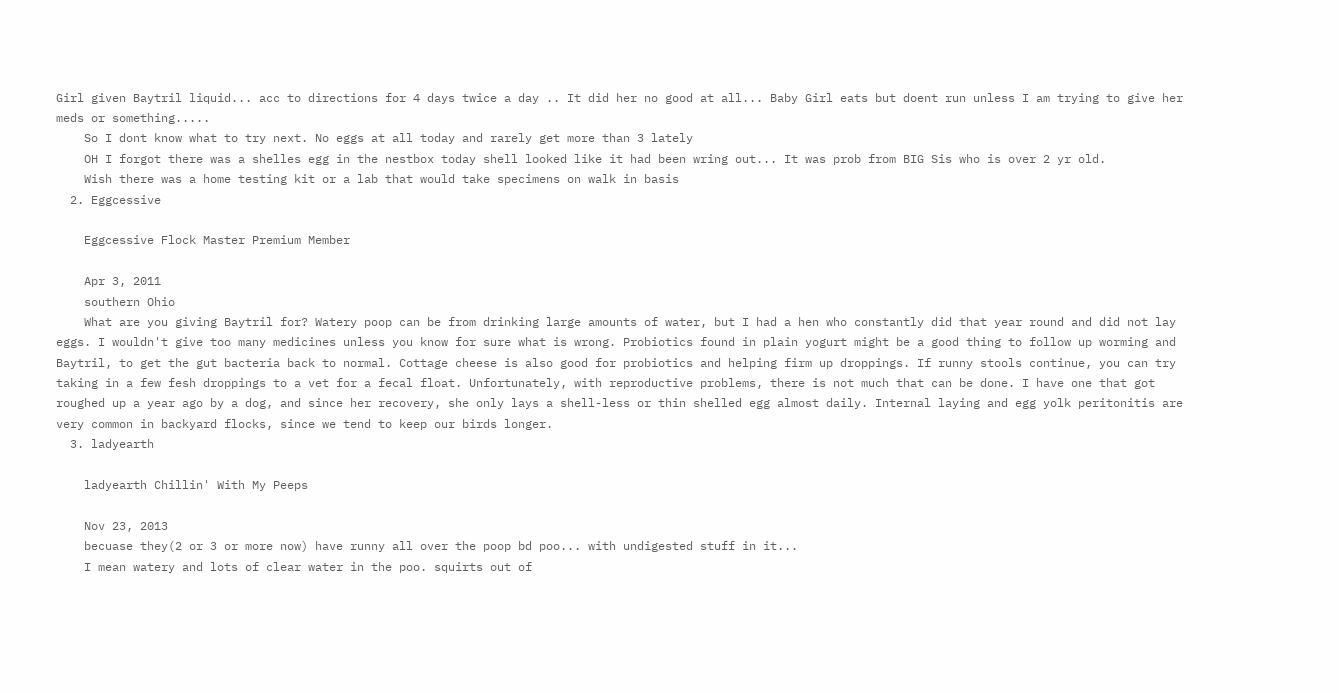Girl given Baytril liquid... acc to directions for 4 days twice a day .. It did her no good at all... Baby Girl eats but doent run unless I am trying to give her meds or something.....
    So I dont know what to try next. No eggs at all today and rarely get more than 3 lately
    OH I forgot there was a shelles egg in the nestbox today shell looked like it had been wring out... It was prob from BIG Sis who is over 2 yr old.
    Wish there was a home testing kit or a lab that would take specimens on walk in basis
  2. Eggcessive

    Eggcessive Flock Master Premium Member

    Apr 3, 2011
    southern Ohio
    What are you giving Baytril for? Watery poop can be from drinking large amounts of water, but I had a hen who constantly did that year round and did not lay eggs. I wouldn't give too many medicines unless you know for sure what is wrong. Probiotics found in plain yogurt might be a good thing to follow up worming and Baytril, to get the gut bacteria back to normal. Cottage cheese is also good for probiotics and helping firm up droppings. If runny stools continue, you can try taking in a few fesh droppings to a vet for a fecal float. Unfortunately, with reproductive problems, there is not much that can be done. I have one that got roughed up a year ago by a dog, and since her recovery, she only lays a shell-less or thin shelled egg almost daily. Internal laying and egg yolk peritonitis are very common in backyard flocks, since we tend to keep our birds longer.
  3. ladyearth

    ladyearth Chillin' With My Peeps

    Nov 23, 2013
    becuase they(2 or 3 or more now) have runny all over the poop bd poo... with undigested stuff in it...
    I mean watery and lots of clear water in the poo. squirts out of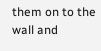them on to the wall and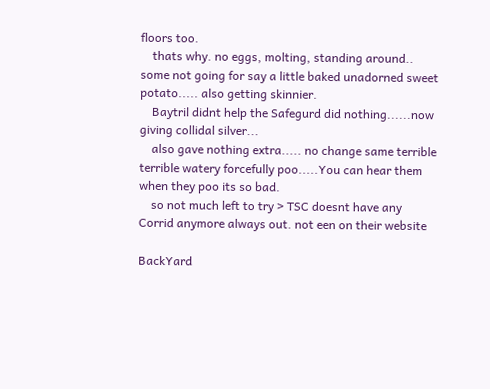floors too.
    thats why. no eggs, molting, standing around.. some not going for say a little baked unadorned sweet potato..... also getting skinnier.
    Baytril didnt help the Safegurd did nothing......now giving collidal silver...
    also gave nothing extra..... no change same terrible terrible watery forcefully poo.....You can hear them when they poo its so bad.
    so not much left to try > TSC doesnt have any Corrid anymore always out. not een on their website

BackYard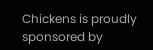Chickens is proudly sponsored by